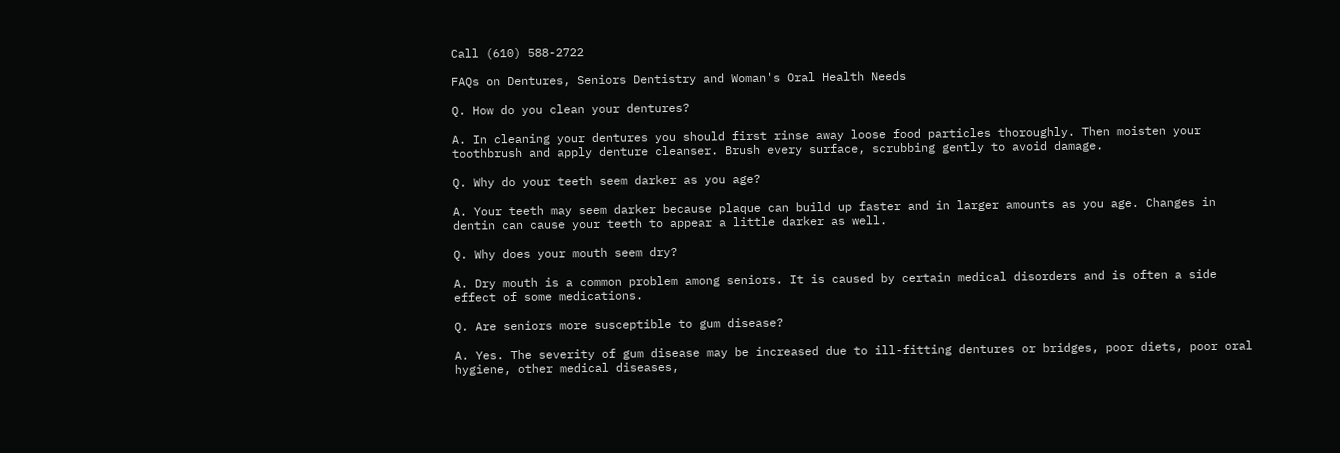Call (610) 588-2722

FAQs on Dentures, Seniors Dentistry and Woman's Oral Health Needs

Q. How do you clean your dentures?

A. In cleaning your dentures you should first rinse away loose food particles thoroughly. Then moisten your toothbrush and apply denture cleanser. Brush every surface, scrubbing gently to avoid damage.

Q. Why do your teeth seem darker as you age?

A. Your teeth may seem darker because plaque can build up faster and in larger amounts as you age. Changes in dentin can cause your teeth to appear a little darker as well.

Q. Why does your mouth seem dry?

A. Dry mouth is a common problem among seniors. It is caused by certain medical disorders and is often a side effect of some medications.

Q. Are seniors more susceptible to gum disease?

A. Yes. The severity of gum disease may be increased due to ill-fitting dentures or bridges, poor diets, poor oral hygiene, other medical diseases,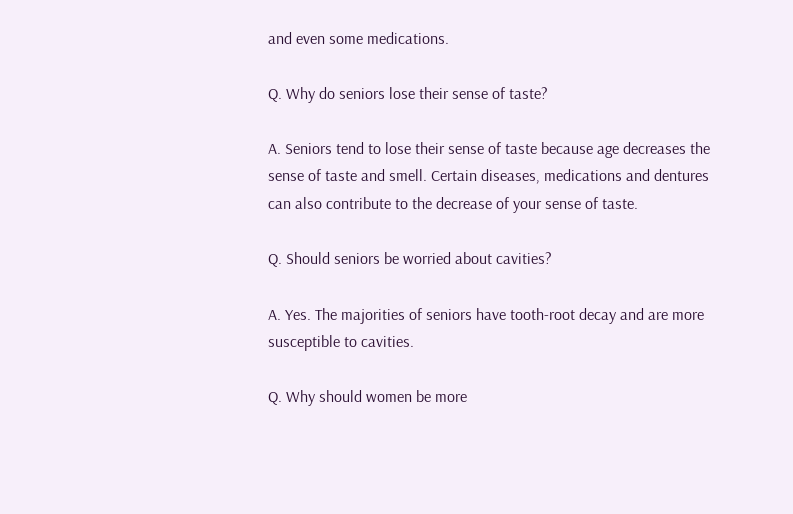and even some medications.

Q. Why do seniors lose their sense of taste?

A. Seniors tend to lose their sense of taste because age decreases the sense of taste and smell. Certain diseases, medications and dentures can also contribute to the decrease of your sense of taste.

Q. Should seniors be worried about cavities?

A. Yes. The majorities of seniors have tooth-root decay and are more susceptible to cavities.

Q. Why should women be more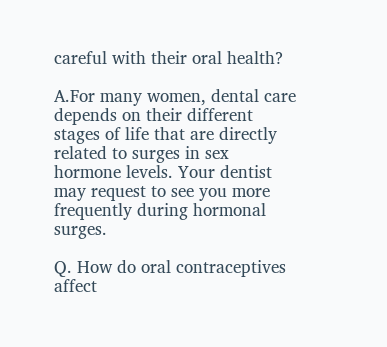careful with their oral health?

A.For many women, dental care depends on their different stages of life that are directly related to surges in sex hormone levels. Your dentist may request to see you more frequently during hormonal surges.

Q. How do oral contraceptives affect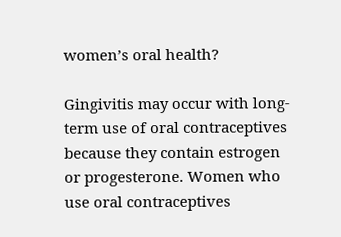women’s oral health?

Gingivitis may occur with long-term use of oral contraceptives because they contain estrogen or progesterone. Women who use oral contraceptives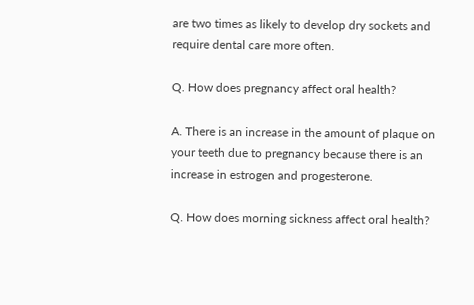are two times as likely to develop dry sockets and require dental care more often.

Q. How does pregnancy affect oral health?

A. There is an increase in the amount of plaque on your teeth due to pregnancy because there is an increase in estrogen and progesterone.

Q. How does morning sickness affect oral health?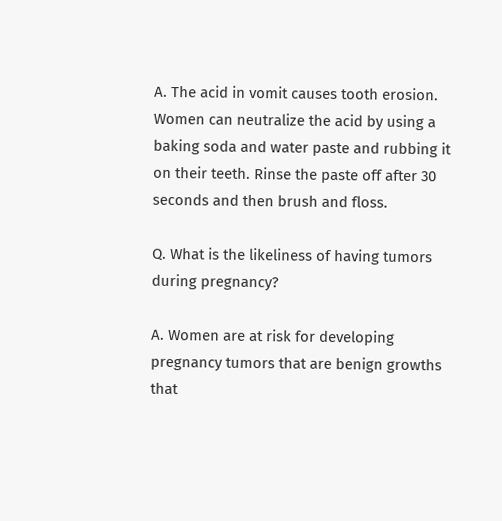A. The acid in vomit causes tooth erosion. Women can neutralize the acid by using a baking soda and water paste and rubbing it on their teeth. Rinse the paste off after 30 seconds and then brush and floss.

Q. What is the likeliness of having tumors during pregnancy?

A. Women are at risk for developing pregnancy tumors that are benign growths that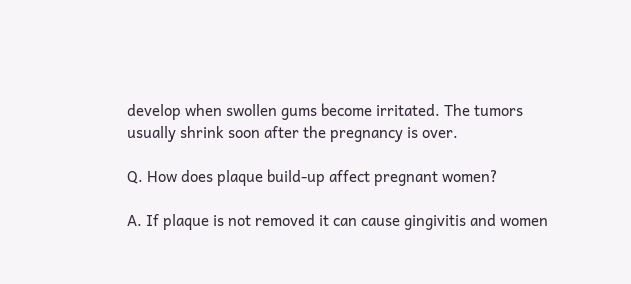develop when swollen gums become irritated. The tumors usually shrink soon after the pregnancy is over.

Q. How does plaque build-up affect pregnant women?

A. If plaque is not removed it can cause gingivitis and women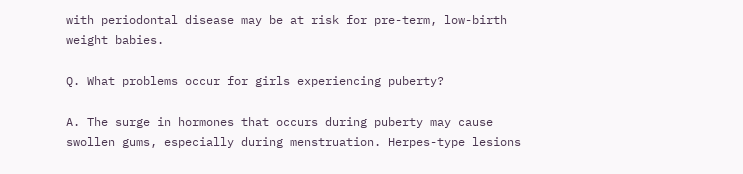with periodontal disease may be at risk for pre-term, low-birth weight babies.

Q. What problems occur for girls experiencing puberty?

A. The surge in hormones that occurs during puberty may cause swollen gums, especially during menstruation. Herpes-type lesions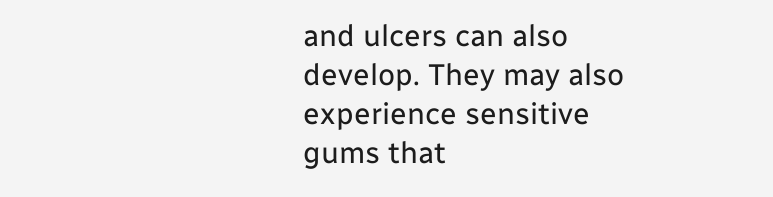and ulcers can also develop. They may also experience sensitive gums that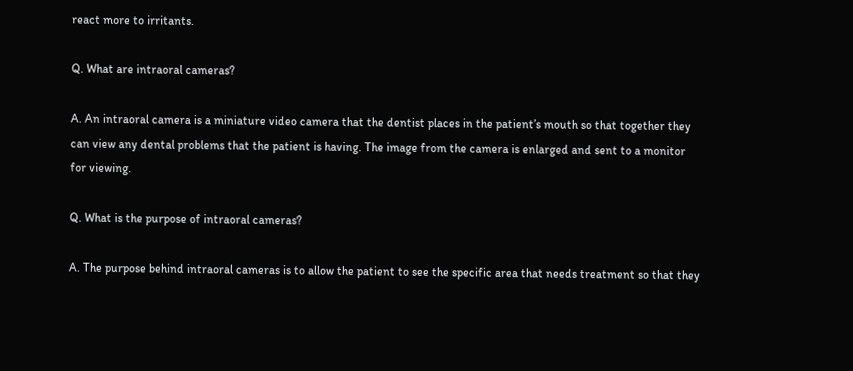react more to irritants.

Q. What are intraoral cameras?

A. An intraoral camera is a miniature video camera that the dentist places in the patient’s mouth so that together they can view any dental problems that the patient is having. The image from the camera is enlarged and sent to a monitor for viewing.

Q. What is the purpose of intraoral cameras?

A. The purpose behind intraoral cameras is to allow the patient to see the specific area that needs treatment so that they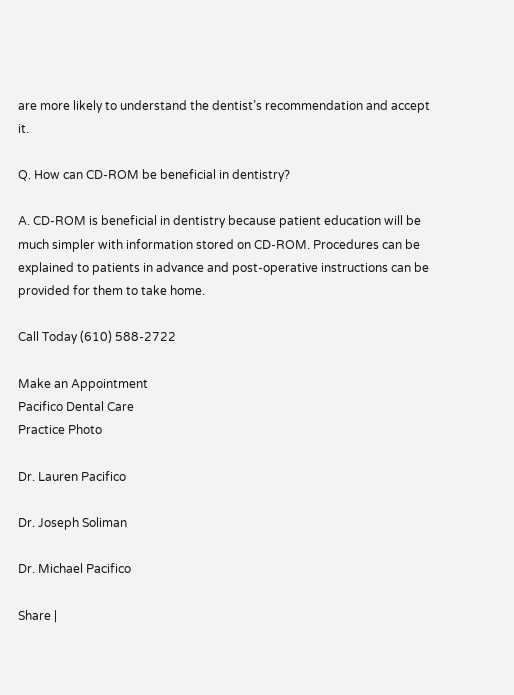are more likely to understand the dentist’s recommendation and accept it.

Q. How can CD-ROM be beneficial in dentistry?

A. CD-ROM is beneficial in dentistry because patient education will be much simpler with information stored on CD-ROM. Procedures can be explained to patients in advance and post-operative instructions can be provided for them to take home.

Call Today (610) 588-2722

Make an Appointment
Pacifico Dental Care
Practice Photo

Dr. Lauren Pacifico

Dr. Joseph Soliman

Dr. Michael Pacifico

Share |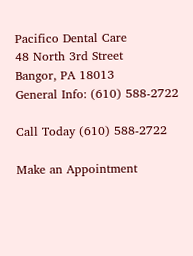Pacifico Dental Care
48 North 3rd Street
Bangor, PA 18013
General Info: (610) 588-2722

Call Today (610) 588-2722

Make an Appointment